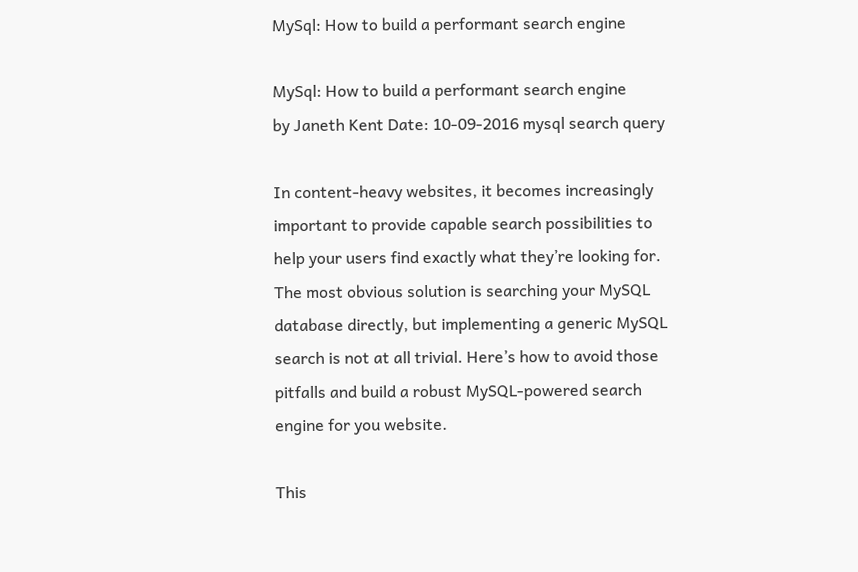MySql: How to build a performant search engine

MySql: How to build a performant search engine
by Janeth Kent Date: 10-09-2016 mysql search query

In content-heavy websites, it becomes increasingly important to provide capable search possibilities to help your users find exactly what they’re looking for. The most obvious solution is searching your MySQL database directly, but implementing a generic MySQL search is not at all trivial. Here’s how to avoid those pitfalls and build a robust MySQL-powered search engine for you website.

This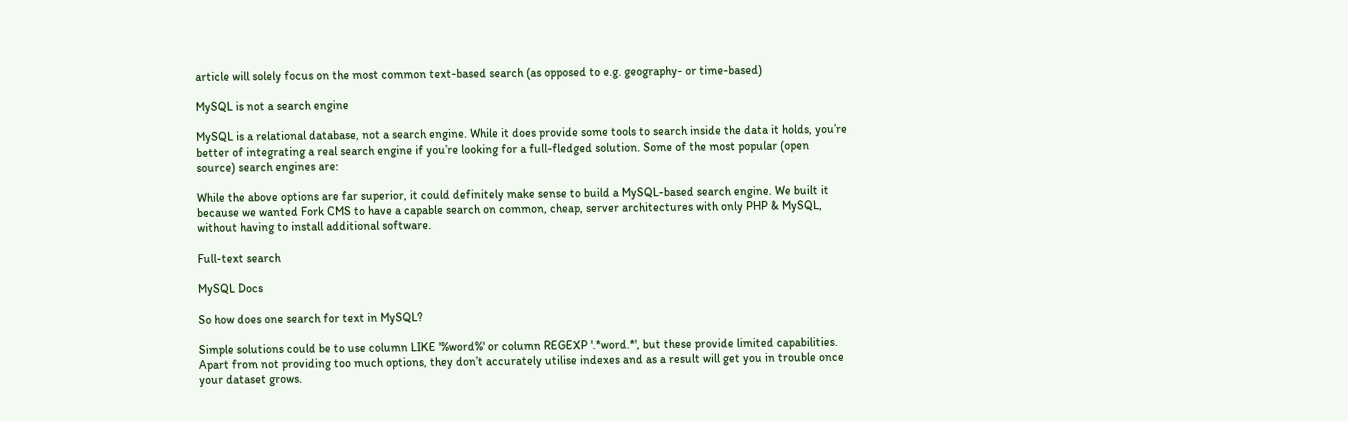article will solely focus on the most common text-based search (as opposed to e.g. geography- or time-based)

MySQL is not a search engine

MySQL is a relational database, not a search engine. While it does provide some tools to search inside the data it holds, you’re better of integrating a real search engine if you’re looking for a full-fledged solution. Some of the most popular (open source) search engines are:

While the above options are far superior, it could definitely make sense to build a MySQL-based search engine. We built it because we wanted Fork CMS to have a capable search on common, cheap, server architectures with only PHP & MySQL, without having to install additional software.

Full-text search

MySQL Docs

So how does one search for text in MySQL?

Simple solutions could be to use column LIKE '%word%' or column REGEXP '.*word.*', but these provide limited capabilities. Apart from not providing too much options, they don’t accurately utilise indexes and as a result will get you in trouble once your dataset grows.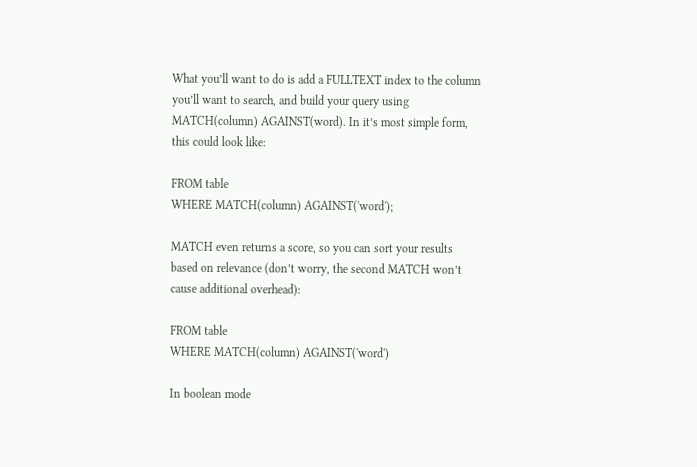What you’ll want to do is add a FULLTEXT index to the column you’ll want to search, and build your query using MATCH(column) AGAINST(word). In it’s most simple form, this could look like:

FROM table
WHERE MATCH(column) AGAINST('word');

MATCH even returns a score, so you can sort your results based on relevance (don’t worry, the second MATCH won’t cause additional overhead):

FROM table
WHERE MATCH(column) AGAINST('word')

In boolean mode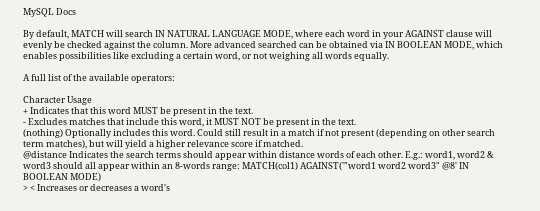MySQL Docs

By default, MATCH will search IN NATURAL LANGUAGE MODE, where each word in your AGAINST clause will evenly be checked against the column. More advanced searched can be obtained via IN BOOLEAN MODE, which enables possibilities like excluding a certain word, or not weighing all words equally.

A full list of the available operators:

Character Usage
+ Indicates that this word MUST be present in the text.
- Excludes matches that include this word, it MUST NOT be present in the text.
(nothing) Optionally includes this word. Could still result in a match if not present (depending on other search term matches), but will yield a higher relevance score if matched.
@distance Indicates the search terms should appear within distance words of each other. E.g.: word1, word2 & word3 should all appear within an 8-words range: MATCH(col1) AGAINST('"word1 word2 word3" @8' IN BOOLEAN MODE)
> < Increases or decreases a word's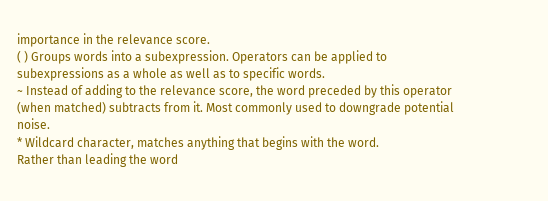importance in the relevance score.
( ) Groups words into a subexpression. Operators can be applied to subexpressions as a whole as well as to specific words.
~ Instead of adding to the relevance score, the word preceded by this operator (when matched) subtracts from it. Most commonly used to downgrade potential noise.
* Wildcard character, matches anything that begins with the word.
Rather than leading the word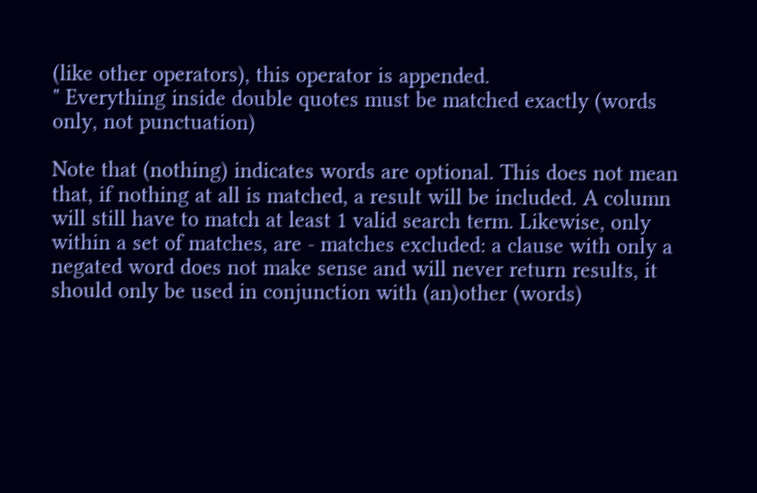(like other operators), this operator is appended.
" Everything inside double quotes must be matched exactly (words only, not punctuation)

Note that (nothing) indicates words are optional. This does not mean that, if nothing at all is matched, a result will be included. A column will still have to match at least 1 valid search term. Likewise, only within a set of matches, are - matches excluded: a clause with only a negated word does not make sense and will never return results, it should only be used in conjunction with (an)other (words)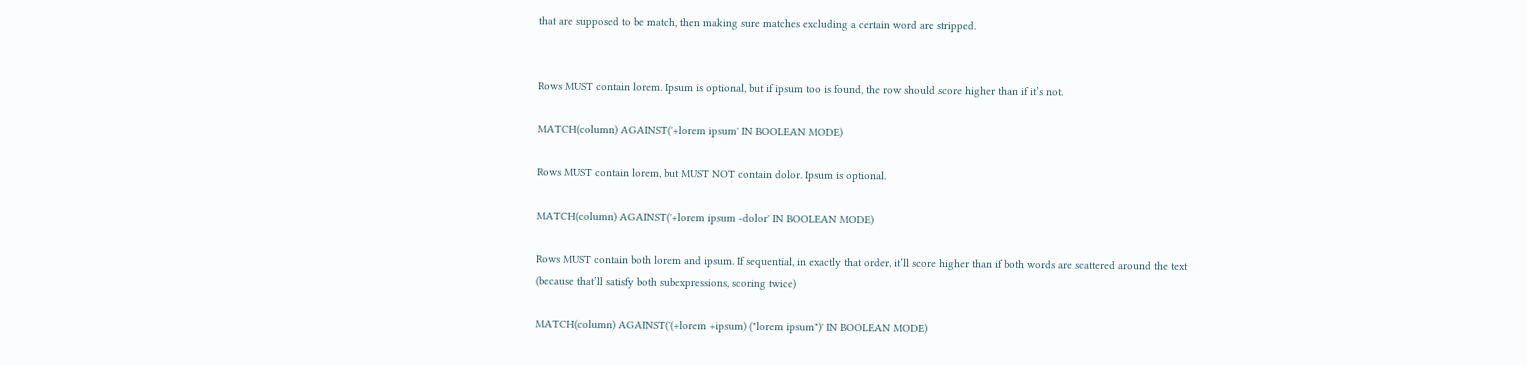that are supposed to be match, then making sure matches excluding a certain word are stripped.


Rows MUST contain lorem. Ipsum is optional, but if ipsum too is found, the row should score higher than if it’s not.

MATCH(column) AGAINST('+lorem ipsum' IN BOOLEAN MODE)

Rows MUST contain lorem, but MUST NOT contain dolor. Ipsum is optional.

MATCH(column) AGAINST('+lorem ipsum -dolor' IN BOOLEAN MODE)

Rows MUST contain both lorem and ipsum. If sequential, in exactly that order, it’ll score higher than if both words are scattered around the text (because that’ll satisfy both subexpressions, scoring twice)

MATCH(column) AGAINST('(+lorem +ipsum) ("lorem ipsum")' IN BOOLEAN MODE)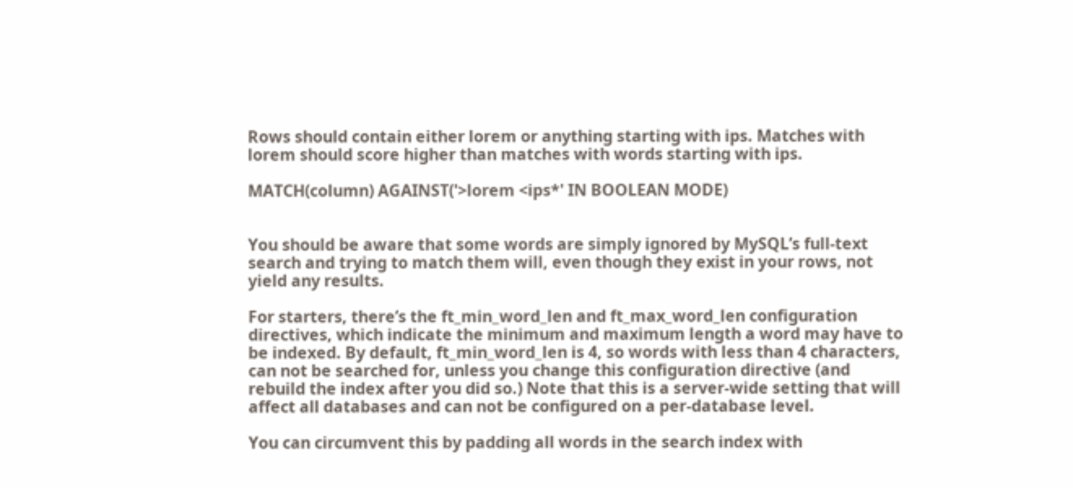Rows should contain either lorem or anything starting with ips. Matches with lorem should score higher than matches with words starting with ips.

MATCH(column) AGAINST('>lorem <ips*' IN BOOLEAN MODE)


You should be aware that some words are simply ignored by MySQL’s full-text search and trying to match them will, even though they exist in your rows, not yield any results.

For starters, there’s the ft_min_word_len and ft_max_word_len configuration directives, which indicate the minimum and maximum length a word may have to be indexed. By default, ft_min_word_len is 4, so words with less than 4 characters, can not be searched for, unless you change this configuration directive (and rebuild the index after you did so.) Note that this is a server-wide setting that will affect all databases and can not be configured on a per-database level.

You can circumvent this by padding all words in the search index with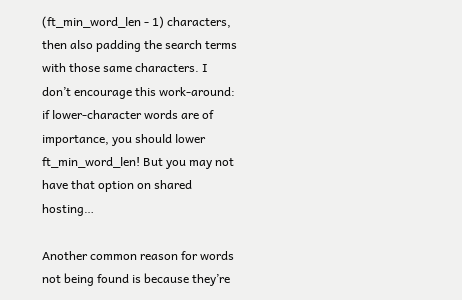(ft_min_word_len - 1) characters, then also padding the search terms with those same characters. I don’t encourage this work-around: if lower-character words are of importance, you should lower ft_min_word_len! But you may not have that option on shared hosting…

Another common reason for words not being found is because they’re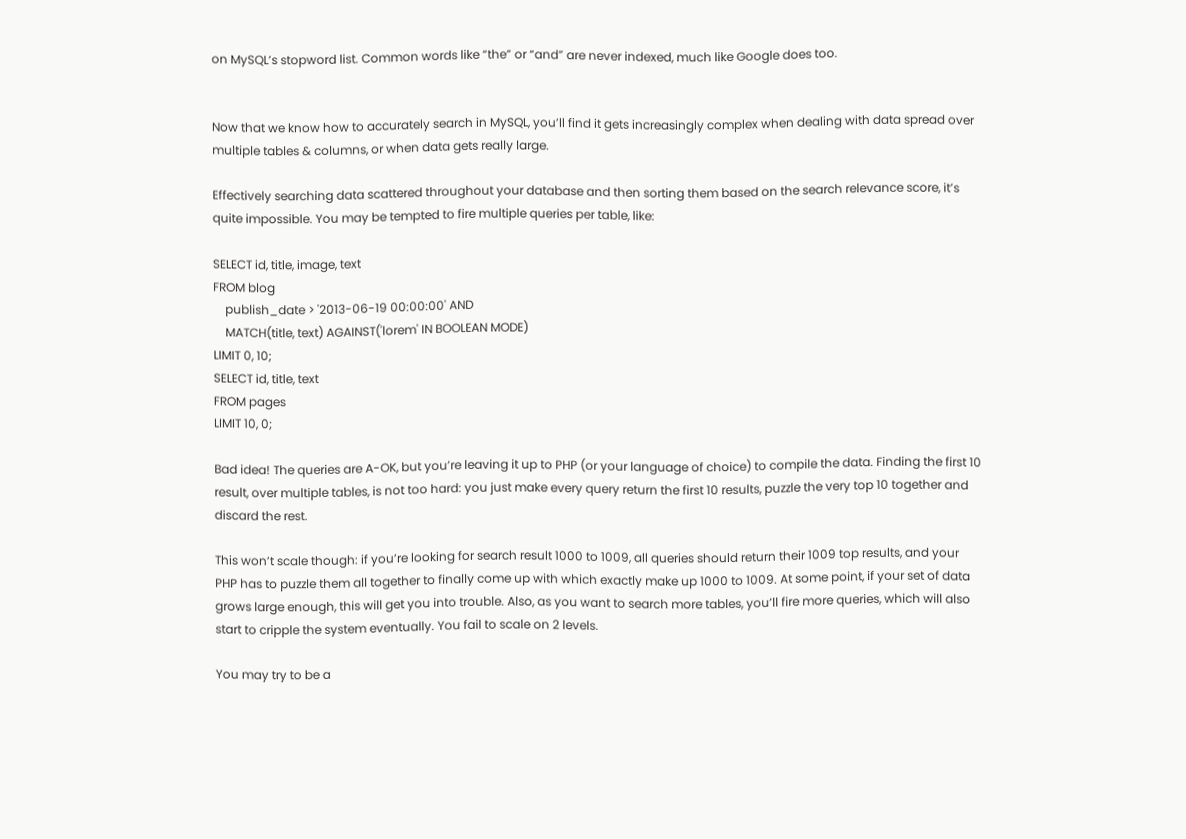on MySQL’s stopword list. Common words like “the” or “and” are never indexed, much like Google does too.


Now that we know how to accurately search in MySQL, you’ll find it gets increasingly complex when dealing with data spread over multiple tables & columns, or when data gets really large.

Effectively searching data scattered throughout your database and then sorting them based on the search relevance score, it’s quite impossible. You may be tempted to fire multiple queries per table, like:

SELECT id, title, image, text
FROM blog
    publish_date > '2013-06-19 00:00:00' AND
    MATCH(title, text) AGAINST('lorem' IN BOOLEAN MODE)
LIMIT 0, 10;
SELECT id, title, text
FROM pages
LIMIT 10, 0;

Bad idea! The queries are A-OK, but you’re leaving it up to PHP (or your language of choice) to compile the data. Finding the first 10 result, over multiple tables, is not too hard: you just make every query return the first 10 results, puzzle the very top 10 together and discard the rest.

This won’t scale though: if you’re looking for search result 1000 to 1009, all queries should return their 1009 top results, and your PHP has to puzzle them all together to finally come up with which exactly make up 1000 to 1009. At some point, if your set of data grows large enough, this will get you into trouble. Also, as you want to search more tables, you’ll fire more queries, which will also start to cripple the system eventually. You fail to scale on 2 levels.

You may try to be a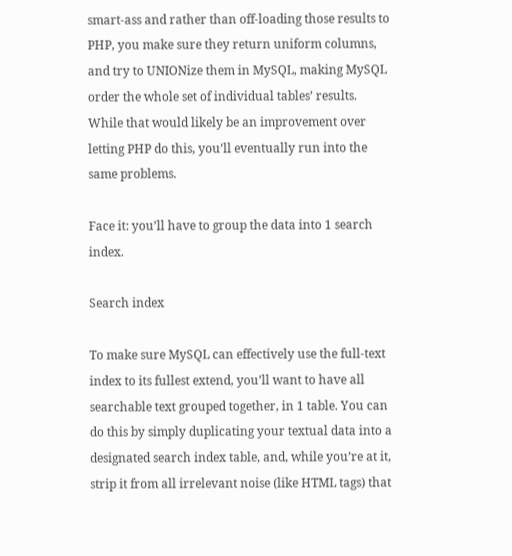smart-ass and rather than off-loading those results to PHP, you make sure they return uniform columns, and try to UNIONize them in MySQL, making MySQL order the whole set of individual tables’ results. While that would likely be an improvement over letting PHP do this, you’ll eventually run into the same problems.

Face it: you’ll have to group the data into 1 search index.

Search index

To make sure MySQL can effectively use the full-text index to its fullest extend, you’ll want to have all searchable text grouped together, in 1 table. You can do this by simply duplicating your textual data into a designated search index table, and, while you’re at it, strip it from all irrelevant noise (like HTML tags) that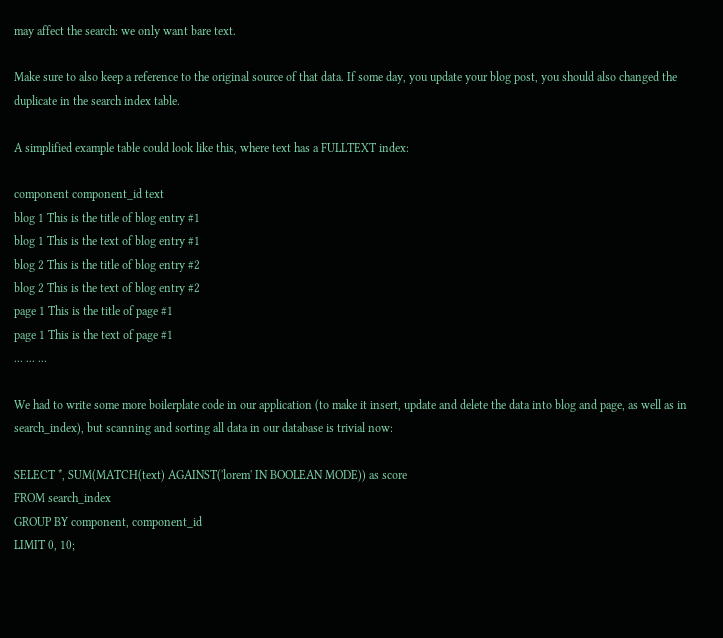may affect the search: we only want bare text.

Make sure to also keep a reference to the original source of that data. If some day, you update your blog post, you should also changed the duplicate in the search index table.

A simplified example table could look like this, where text has a FULLTEXT index:

component component_id text
blog 1 This is the title of blog entry #1
blog 1 This is the text of blog entry #1
blog 2 This is the title of blog entry #2
blog 2 This is the text of blog entry #2
page 1 This is the title of page #1
page 1 This is the text of page #1
... ... ...

We had to write some more boilerplate code in our application (to make it insert, update and delete the data into blog and page, as well as in search_index), but scanning and sorting all data in our database is trivial now:

SELECT *, SUM(MATCH(text) AGAINST('lorem' IN BOOLEAN MODE)) as score
FROM search_index
GROUP BY component, component_id
LIMIT 0, 10;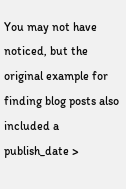You may not have noticed, but the original example for finding blog posts also included a publish_date >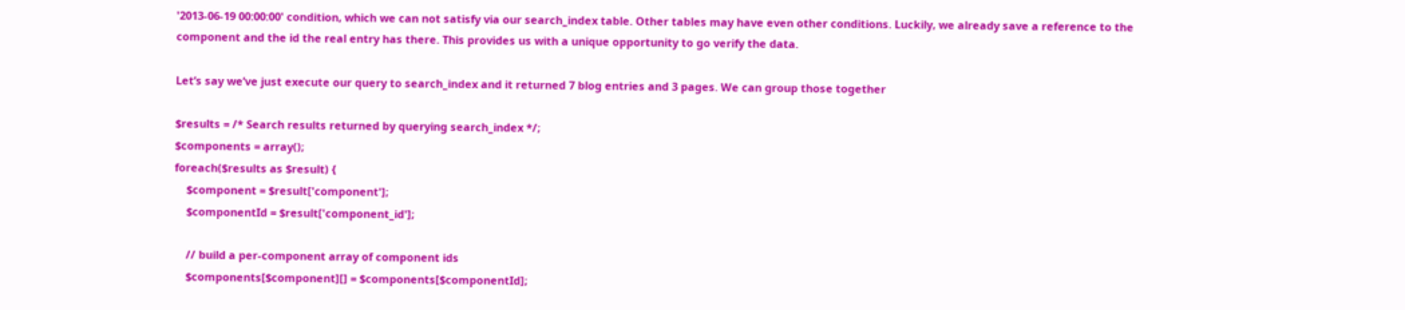'2013-06-19 00:00:00' condition, which we can not satisfy via our search_index table. Other tables may have even other conditions. Luckily, we already save a reference to the component and the id the real entry has there. This provides us with a unique opportunity to go verify the data.

Let’s say we’ve just execute our query to search_index and it returned 7 blog entries and 3 pages. We can group those together

$results = /* Search results returned by querying search_index */;
$components = array();
foreach($results as $result) {
    $component = $result['component'];
    $componentId = $result['component_id'];

    // build a per-component array of component ids
    $components[$component][] = $components[$componentId];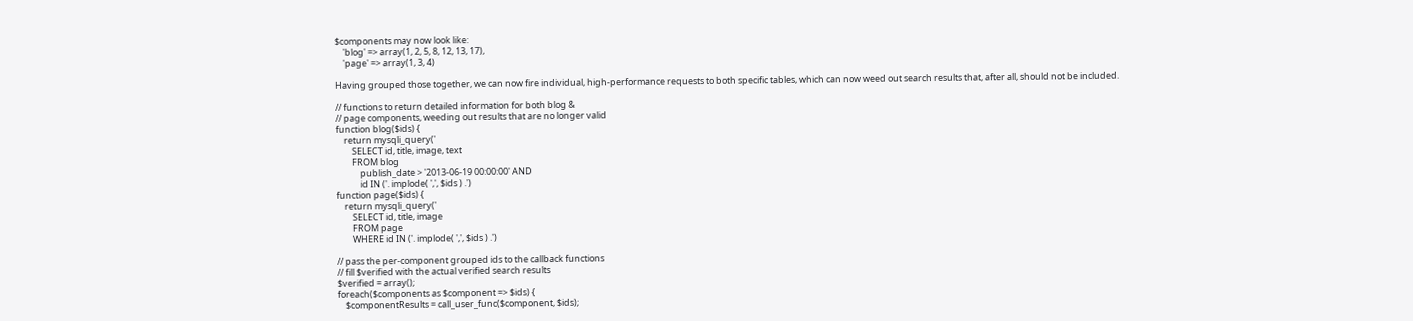$components may now look like:
    'blog' => array(1, 2, 5, 8, 12, 13, 17),
    'page' => array(1, 3, 4)

Having grouped those together, we can now fire individual, high-performance requests to both specific tables, which can now weed out search results that, after all, should not be included.

// functions to return detailed information for both blog &
// page components, weeding out results that are no longer valid
function blog($ids) {
    return mysqli_query('
        SELECT id, title, image, text
        FROM blog
            publish_date > '2013-06-19 00:00:00' AND
            id IN ('. implode( ',', $ids ) .')
function page($ids) {
    return mysqli_query('
        SELECT id, title, image
        FROM page
        WHERE id IN ('. implode( ',', $ids ) .')

// pass the per-component grouped ids to the callback functions
// fill $verified with the actual verified search results
$verified = array();
foreach($components as $component => $ids) {
    $componentResults = call_user_func($component, $ids);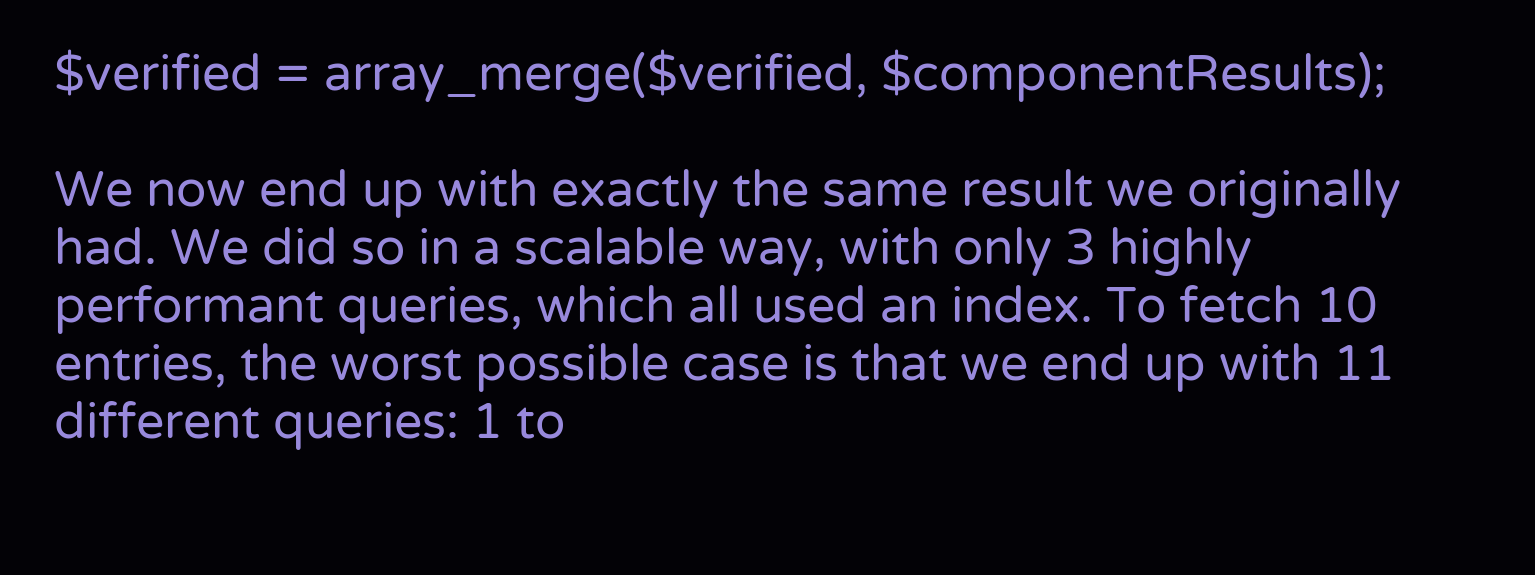$verified = array_merge($verified, $componentResults);

We now end up with exactly the same result we originally had. We did so in a scalable way, with only 3 highly performant queries, which all used an index. To fetch 10 entries, the worst possible case is that we end up with 11 different queries: 1 to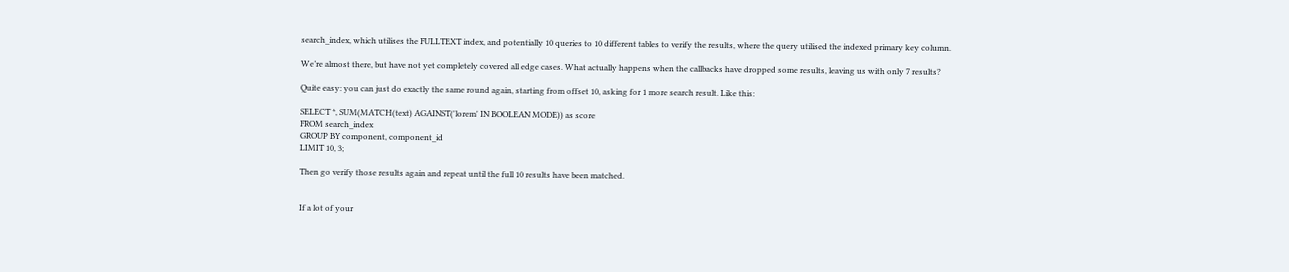search_index, which utilises the FULLTEXT index, and potentially 10 queries to 10 different tables to verify the results, where the query utilised the indexed primary key column.

We’re almost there, but have not yet completely covered all edge cases. What actually happens when the callbacks have dropped some results, leaving us with only 7 results?

Quite easy: you can just do exactly the same round again, starting from offset 10, asking for 1 more search result. Like this:

SELECT *, SUM(MATCH(text) AGAINST('lorem' IN BOOLEAN MODE)) as score
FROM search_index
GROUP BY component, component_id
LIMIT 10, 3;

Then go verify those results again and repeat until the full 10 results have been matched.


If a lot of your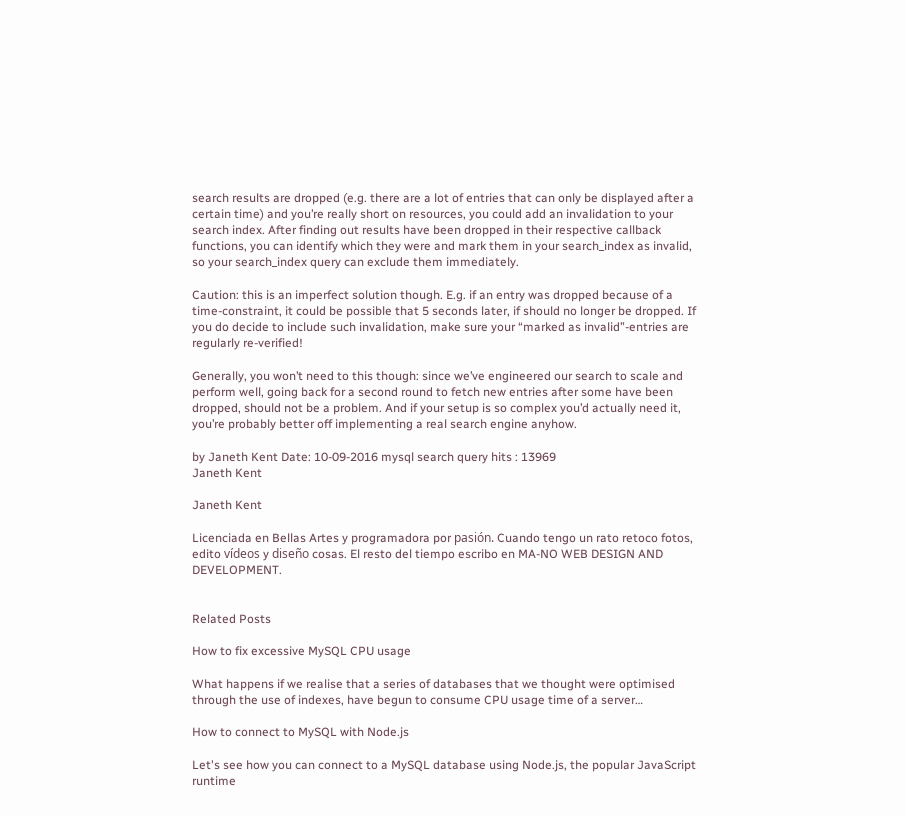search results are dropped (e.g. there are a lot of entries that can only be displayed after a certain time) and you’re really short on resources, you could add an invalidation to your search index. After finding out results have been dropped in their respective callback functions, you can identify which they were and mark them in your search_index as invalid, so your search_index query can exclude them immediately.

Caution: this is an imperfect solution though. E.g. if an entry was dropped because of a time-constraint, it could be possible that 5 seconds later, if should no longer be dropped. If you do decide to include such invalidation, make sure your “marked as invalid”-entries are regularly re-verified!

Generally, you won’t need to this though: since we’ve engineered our search to scale and perform well, going back for a second round to fetch new entries after some have been dropped, should not be a problem. And if your setup is so complex you’d actually need it, you’re probably better off implementing a real search engine anyhow.

by Janeth Kent Date: 10-09-2016 mysql search query hits : 13969
Janeth Kent

Janeth Kent

Licenciada en Bellas Artes y programadora por pasión. Cuando tengo un rato retoco fotos, edito vídeos y diseño cosas. El resto del tiempo escribo en MA-NO WEB DESIGN AND DEVELOPMENT.


Related Posts

How to fix excessive MySQL CPU usage

What happens if we realise that a series of databases that we thought were optimised through the use of indexes, have begun to consume CPU usage time of a server…

How to connect to MySQL with Node.js

Let's see how you can connect to a MySQL database using Node.js, the popular JavaScript runtime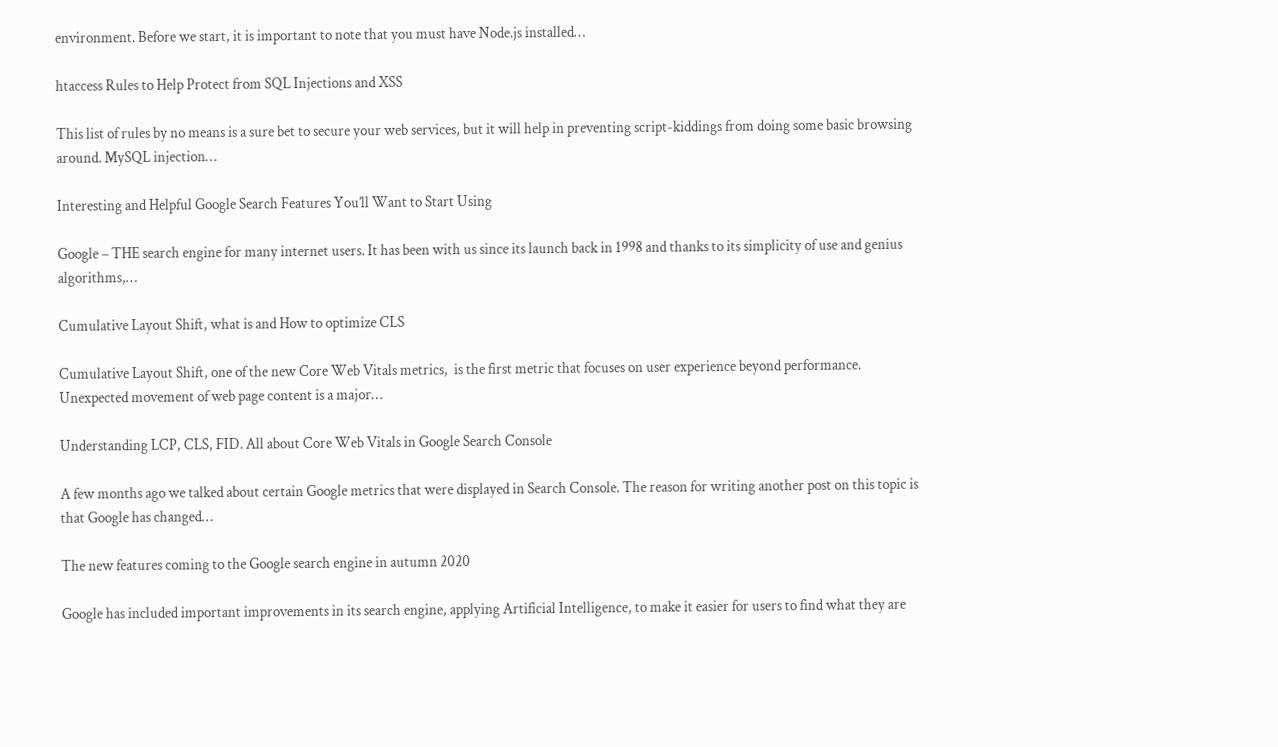environment. Before we start, it is important to note that you must have Node.js installed…

htaccess Rules to Help Protect from SQL Injections and XSS

This list of rules by no means is a sure bet to secure your web services, but it will help in preventing script-kiddings from doing some basic browsing around. MySQL injection…

Interesting and Helpful Google Search Features You’ll Want to Start Using

Google – THE search engine for many internet users. It has been with us since its launch back in 1998 and thanks to its simplicity of use and genius algorithms,…

Cumulative Layout Shift, what is and How to optimize CLS

Cumulative Layout Shift, one of the new Core Web Vitals metrics,  is the first metric that focuses on user experience beyond performance. Unexpected movement of web page content is a major…

Understanding LCP, CLS, FID. All about Core Web Vitals in Google Search Console

A few months ago we talked about certain Google metrics that were displayed in Search Console. The reason for writing another post on this topic is that Google has changed…

The new features coming to the Google search engine in autumn 2020

Google has included important improvements in its search engine, applying Artificial Intelligence, to make it easier for users to find what they are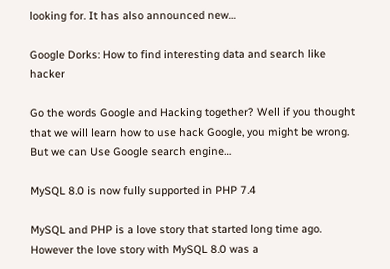looking for. It has also announced new…

Google Dorks: How to find interesting data and search like hacker

Go the words Google and Hacking together? Well if you thought that we will learn how to use hack Google, you might be wrong. But we can Use Google search engine…

MySQL 8.0 is now fully supported in PHP 7.4

MySQL and PHP is a love story that started long time ago. However the love story with MySQL 8.0 was a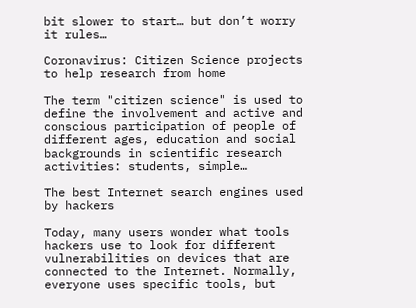bit slower to start… but don’t worry it rules…

Coronavirus: Citizen Science projects to help research from home

The term "citizen science" is used to define the involvement and active and conscious participation of people of different ages, education and social backgrounds in scientific research activities: students, simple…

The best Internet search engines used by hackers

Today, many users wonder what tools hackers use to look for different vulnerabilities on devices that are connected to the Internet. Normally, everyone uses specific tools, but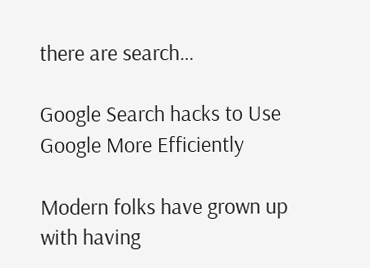there are search…

Google Search hacks to Use Google More Efficiently

Modern folks have grown up with having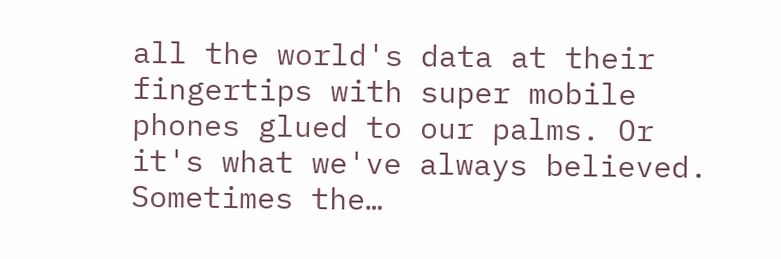all the world's data at their fingertips with super mobile phones glued to our palms. Or it's what we've always believed. Sometimes the…